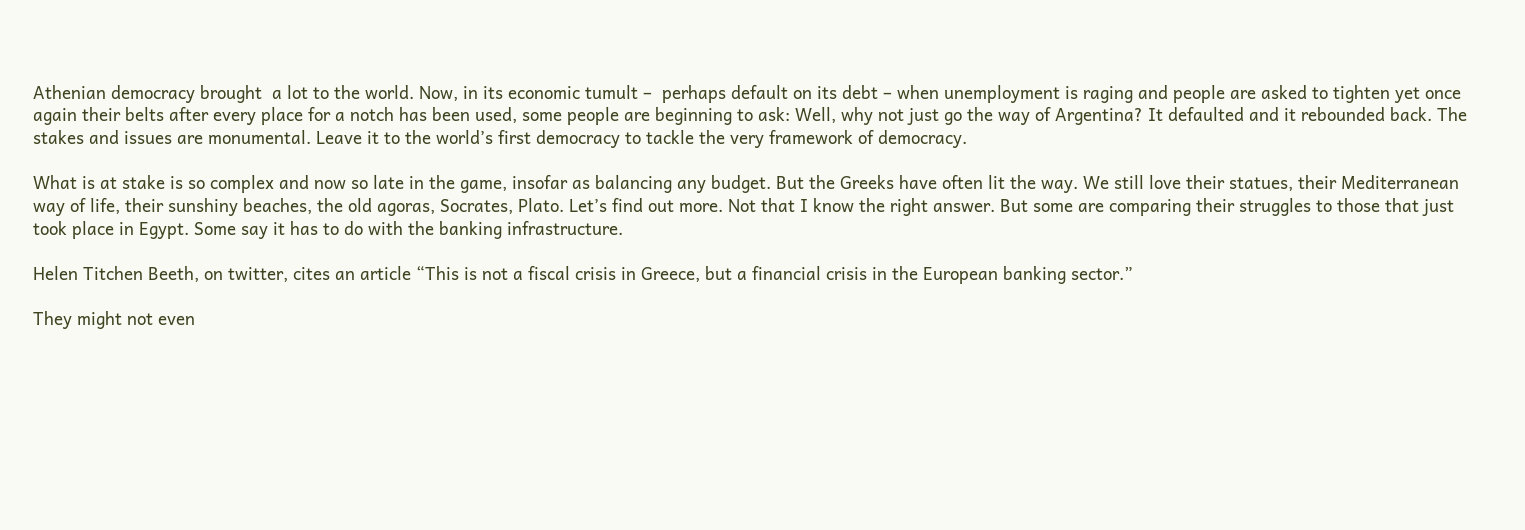Athenian democracy brought  a lot to the world. Now, in its economic tumult –  perhaps default on its debt – when unemployment is raging and people are asked to tighten yet once again their belts after every place for a notch has been used, some people are beginning to ask: Well, why not just go the way of Argentina? It defaulted and it rebounded back. The stakes and issues are monumental. Leave it to the world’s first democracy to tackle the very framework of democracy.

What is at stake is so complex and now so late in the game, insofar as balancing any budget. But the Greeks have often lit the way. We still love their statues, their Mediterranean way of life, their sunshiny beaches, the old agoras, Socrates, Plato. Let’s find out more. Not that I know the right answer. But some are comparing their struggles to those that just took place in Egypt. Some say it has to do with the banking infrastructure.

Helen Titchen Beeth, on twitter, cites an article “This is not a fiscal crisis in Greece, but a financial crisis in the European banking sector.”

They might not even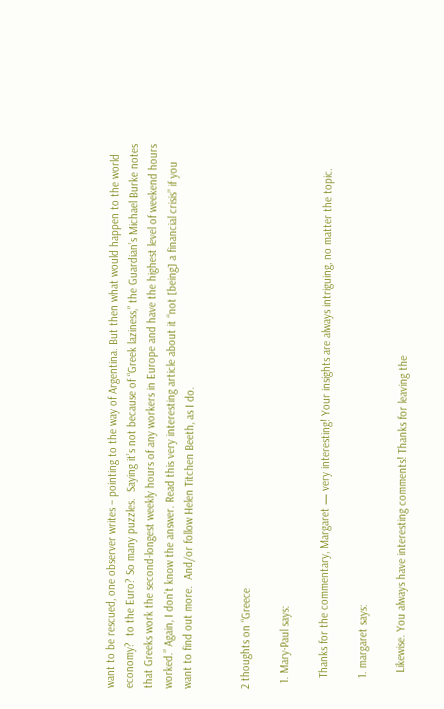want to be rescued, one observer writes – pointing to the way of Argentina. But then what would happen to the world economy?  to the Euro? So many puzzles.  Saying it’s not because of “Greek laziness,” the Guardian’s Michael Burke notes that Greeks work the second-longest weekly hours of any workers in Europe and have the highest level of weekend hours worked.” Again, I don’t know the answer. Read this very interesting article about it “not [being] a financial crisis” if you want to find out more.  And/or follow Helen Titchen Beeth, as I do.


2 thoughts on “Greece

  1. Mary-Paul says:

    Thanks for the commentary, Margaret — very interesting! Your insights are always intriguing, no matter the topic.

    1. margaret says:

      Likewise. You always have interesting comments! Thanks for leaving the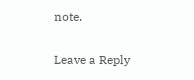note.

Leave a Reply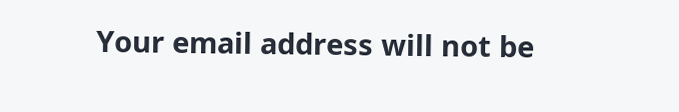Your email address will not be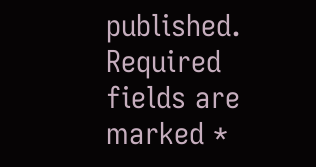published. Required fields are marked *